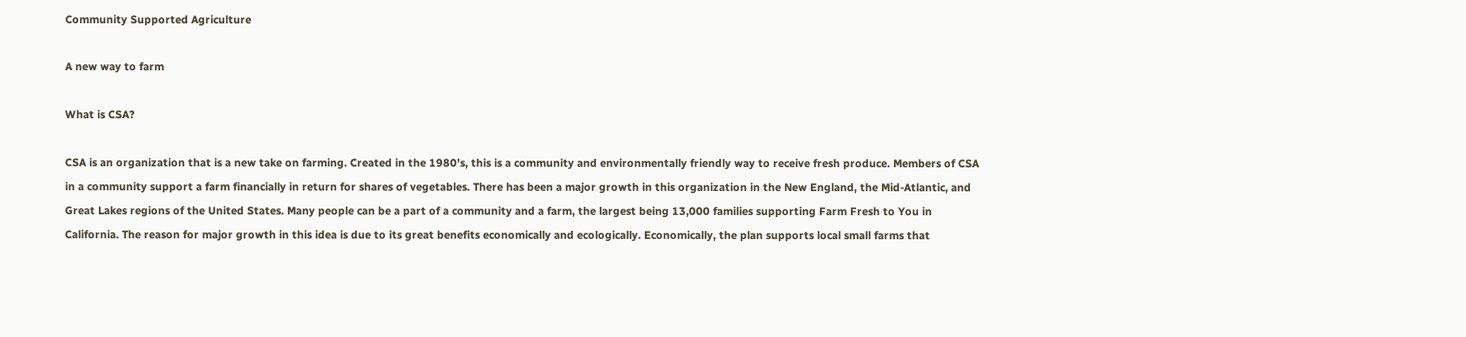Community Supported Agriculture

A new way to farm

What is CSA?

CSA is an organization that is a new take on farming. Created in the 1980's, this is a community and environmentally friendly way to receive fresh produce. Members of CSA in a community support a farm financially in return for shares of vegetables. There has been a major growth in this organization in the New England, the Mid-Atlantic, and Great Lakes regions of the United States. Many people can be a part of a community and a farm, the largest being 13,000 families supporting Farm Fresh to You in California. The reason for major growth in this idea is due to its great benefits economically and ecologically. Economically, the plan supports local small farms that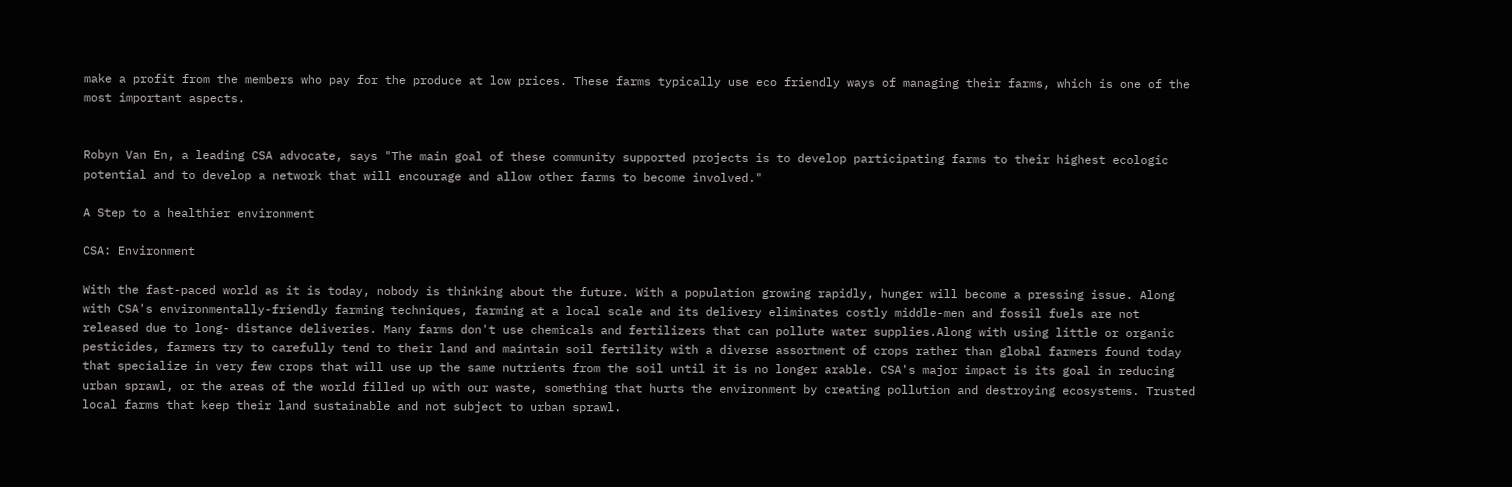make a profit from the members who pay for the produce at low prices. These farms typically use eco friendly ways of managing their farms, which is one of the most important aspects.


Robyn Van En, a leading CSA advocate, says "The main goal of these community supported projects is to develop participating farms to their highest ecologic potential and to develop a network that will encourage and allow other farms to become involved."

A Step to a healthier environment

CSA: Environment

With the fast-paced world as it is today, nobody is thinking about the future. With a population growing rapidly, hunger will become a pressing issue. Along with CSA's environmentally-friendly farming techniques, farming at a local scale and its delivery eliminates costly middle-men and fossil fuels are not released due to long- distance deliveries. Many farms don't use chemicals and fertilizers that can pollute water supplies.Along with using little or organic pesticides, farmers try to carefully tend to their land and maintain soil fertility with a diverse assortment of crops rather than global farmers found today that specialize in very few crops that will use up the same nutrients from the soil until it is no longer arable. CSA's major impact is its goal in reducing urban sprawl, or the areas of the world filled up with our waste, something that hurts the environment by creating pollution and destroying ecosystems. Trusted local farms that keep their land sustainable and not subject to urban sprawl.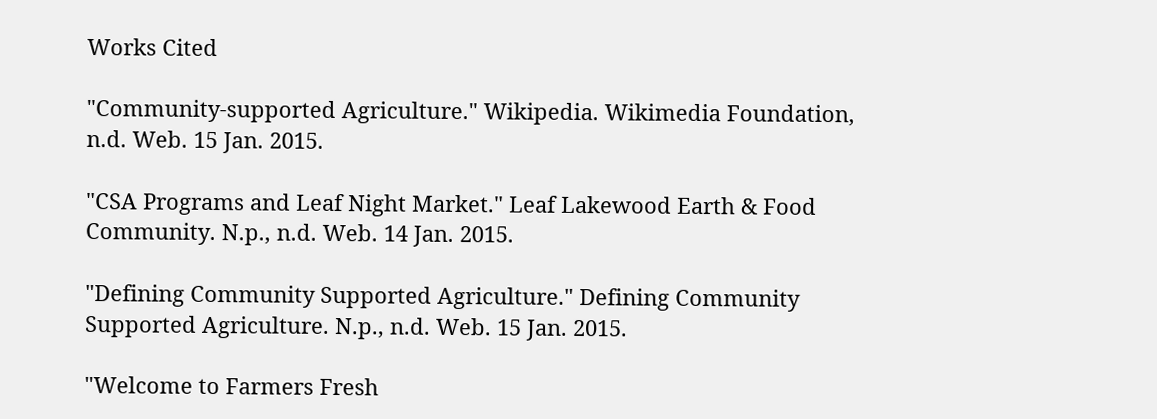Works Cited

"Community-supported Agriculture." Wikipedia. Wikimedia Foundation, n.d. Web. 15 Jan. 2015.

"CSA Programs and Leaf Night Market." Leaf Lakewood Earth & Food Community. N.p., n.d. Web. 14 Jan. 2015.

"Defining Community Supported Agriculture." Defining Community Supported Agriculture. N.p., n.d. Web. 15 Jan. 2015.

"Welcome to Farmers Fresh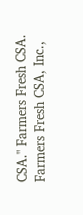CSA." Farmers Fresh CSA. Farmers Fresh CSA, Inc.,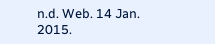n.d. Web. 14 Jan. 2015.